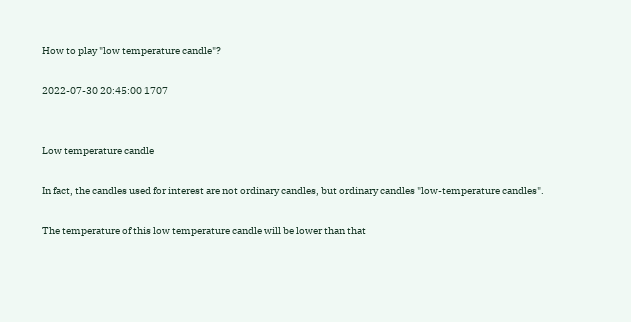How to play "low temperature candle"?

2022-07-30 20:45:00 1707


Low temperature candle

In fact, the candles used for interest are not ordinary candles, but ordinary candles "low-temperature candles".

The temperature of this low temperature candle will be lower than that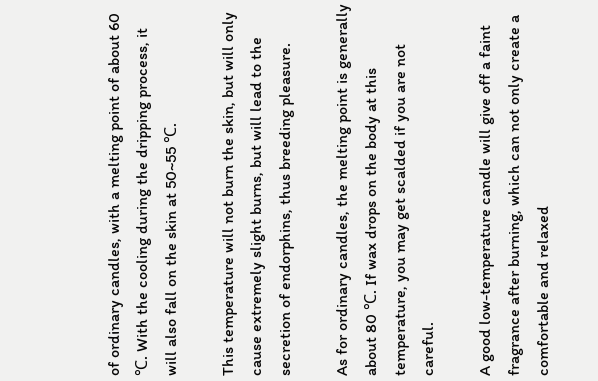of ordinary candles, with a melting point of about 60 ℃. With the cooling during the dripping process, it will also fall on the skin at 50~55 ℃.

This temperature will not burn the skin, but will only cause extremely slight burns, but will lead to the secretion of endorphins, thus breeding pleasure.

As for ordinary candles, the melting point is generally about 80 ℃. If wax drops on the body at this temperature, you may get scalded if you are not careful.

A good low-temperature candle will give off a faint fragrance after burning, which can not only create a comfortable and relaxed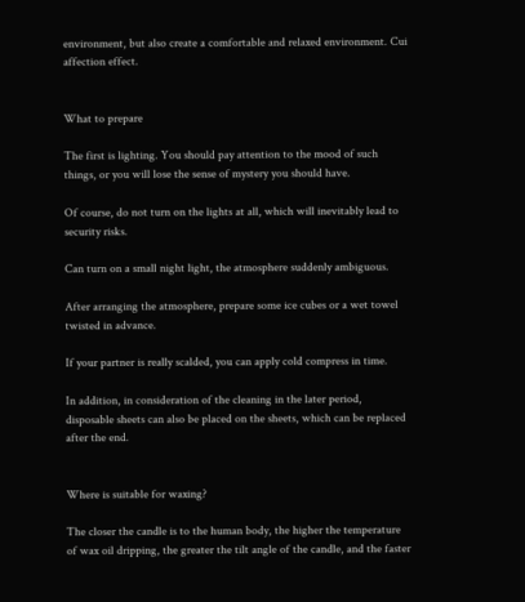environment, but also create a comfortable and relaxed environment. Cui affection effect.


What to prepare

The first is lighting. You should pay attention to the mood of such things, or you will lose the sense of mystery you should have.

Of course, do not turn on the lights at all, which will inevitably lead to security risks.

Can turn on a small night light, the atmosphere suddenly ambiguous.

After arranging the atmosphere, prepare some ice cubes or a wet towel twisted in advance.

If your partner is really scalded, you can apply cold compress in time.

In addition, in consideration of the cleaning in the later period, disposable sheets can also be placed on the sheets, which can be replaced after the end.


Where is suitable for waxing?

The closer the candle is to the human body, the higher the temperature of wax oil dripping, the greater the tilt angle of the candle, and the faster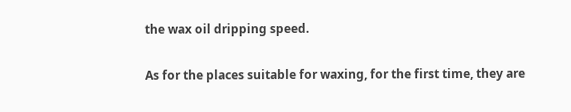the wax oil dripping speed.

As for the places suitable for waxing, for the first time, they are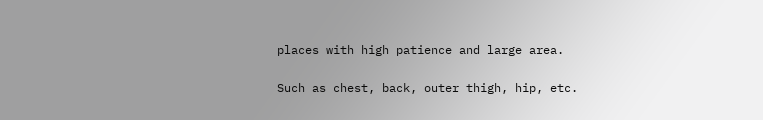places with high patience and large area.

Such as chest, back, outer thigh, hip, etc.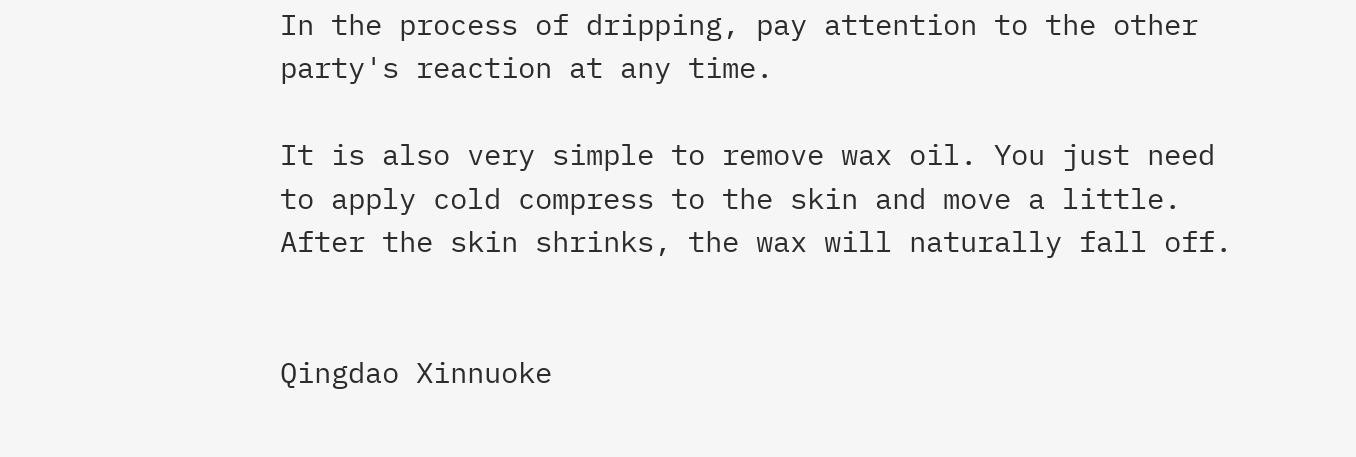In the process of dripping, pay attention to the other party's reaction at any time.

It is also very simple to remove wax oil. You just need to apply cold compress to the skin and move a little. After the skin shrinks, the wax will naturally fall off.


Qingdao Xinnuoke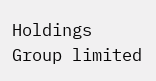Holdings Group limited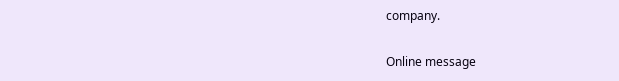company.

Online message